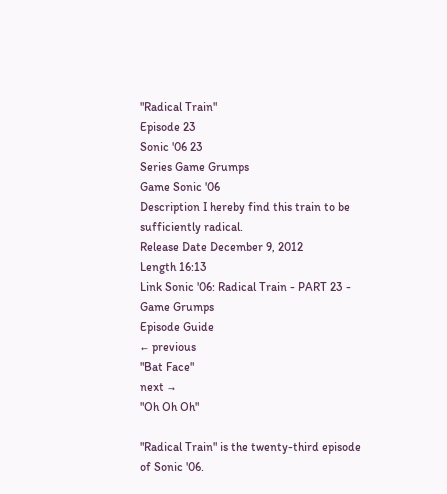"Radical Train"
Episode 23
Sonic '06 23
Series Game Grumps
Game Sonic '06
Description I hereby find this train to be sufficiently radical.
Release Date December 9, 2012
Length 16:13
Link Sonic '06: Radical Train - PART 23 - Game Grumps
Episode Guide
← previous
"Bat Face"
next →
"Oh Oh Oh"

"Radical Train" is the twenty-third episode of Sonic '06.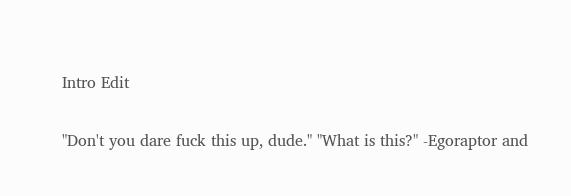Intro Edit

"Don't you dare fuck this up, dude." "What is this?" -Egoraptor and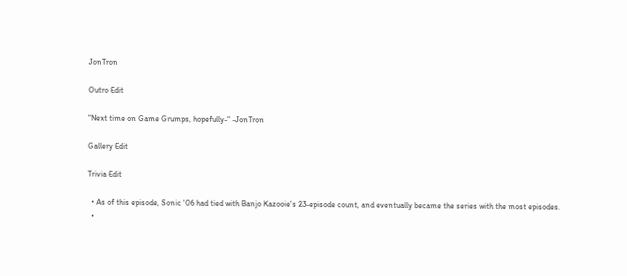JonTron

Outro Edit

"Next time on Game Grumps, hopefully-" -JonTron

Gallery Edit

Trivia Edit

  • As of this episode, Sonic '06 had tied with Banjo Kazooie's 23-episode count, and eventually became the series with the most episodes.
  •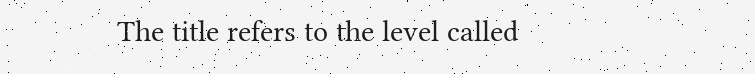The title refers to the level called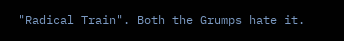"Radical Train". Both the Grumps hate it.